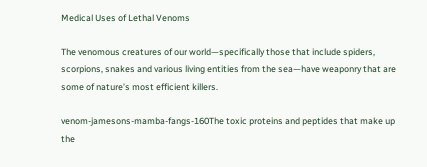Medical Uses of Lethal Venoms

The venomous creatures of our world—specifically those that include spiders, scorpions, snakes and various living entities from the sea—have weaponry that are some of nature’s most efficient killers.

venom-jamesons-mamba-fangs-160The toxic proteins and peptides that make up the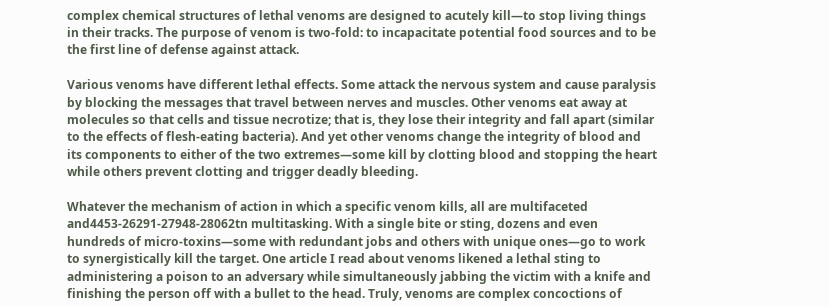complex chemical structures of lethal venoms are designed to acutely kill—to stop living things in their tracks. The purpose of venom is two-fold: to incapacitate potential food sources and to be the first line of defense against attack.

Various venoms have different lethal effects. Some attack the nervous system and cause paralysis by blocking the messages that travel between nerves and muscles. Other venoms eat away at molecules so that cells and tissue necrotize; that is, they lose their integrity and fall apart (similar to the effects of flesh-eating bacteria). And yet other venoms change the integrity of blood and its components to either of the two extremes—some kill by clotting blood and stopping the heart while others prevent clotting and trigger deadly bleeding.

Whatever the mechanism of action in which a specific venom kills, all are multifaceted and4453-26291-27948-28062tn multitasking. With a single bite or sting, dozens and even hundreds of micro-toxins—some with redundant jobs and others with unique ones—go to work to synergistically kill the target. One article I read about venoms likened a lethal sting to administering a poison to an adversary while simultaneously jabbing the victim with a knife and finishing the person off with a bullet to the head. Truly, venoms are complex concoctions of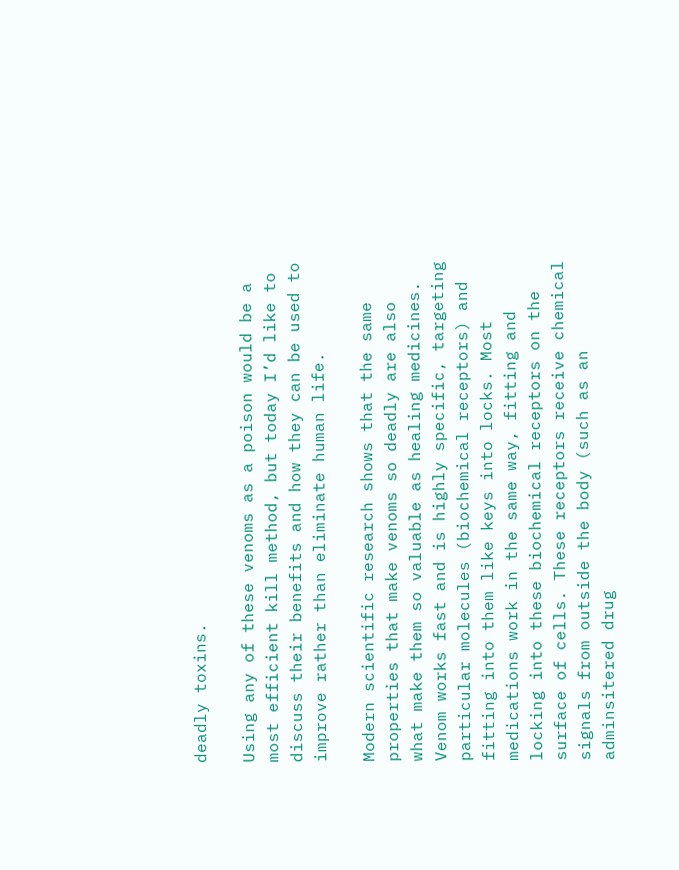deadly toxins.

Using any of these venoms as a poison would be a most efficient kill method, but today I’d like to discuss their benefits and how they can be used to improve rather than eliminate human life.

Modern scientific research shows that the same properties that make venoms so deadly are also what make them so valuable as healing medicines. Venom works fast and is highly specific, targeting particular molecules (biochemical receptors) and fitting into them like keys into locks. Most medications work in the same way, fitting and locking into these biochemical receptors on the surface of cells. These receptors receive chemical signals from outside the body (such as an adminsitered drug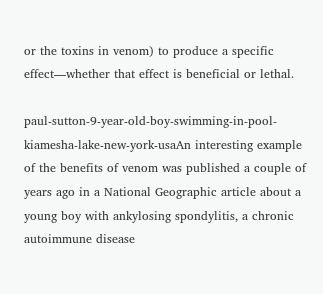or the toxins in venom) to produce a specific effect—whether that effect is beneficial or lethal.

paul-sutton-9-year-old-boy-swimming-in-pool-kiamesha-lake-new-york-usaAn interesting example of the benefits of venom was published a couple of years ago in a National Geographic article about a young boy with ankylosing spondylitis, a chronic autoimmune disease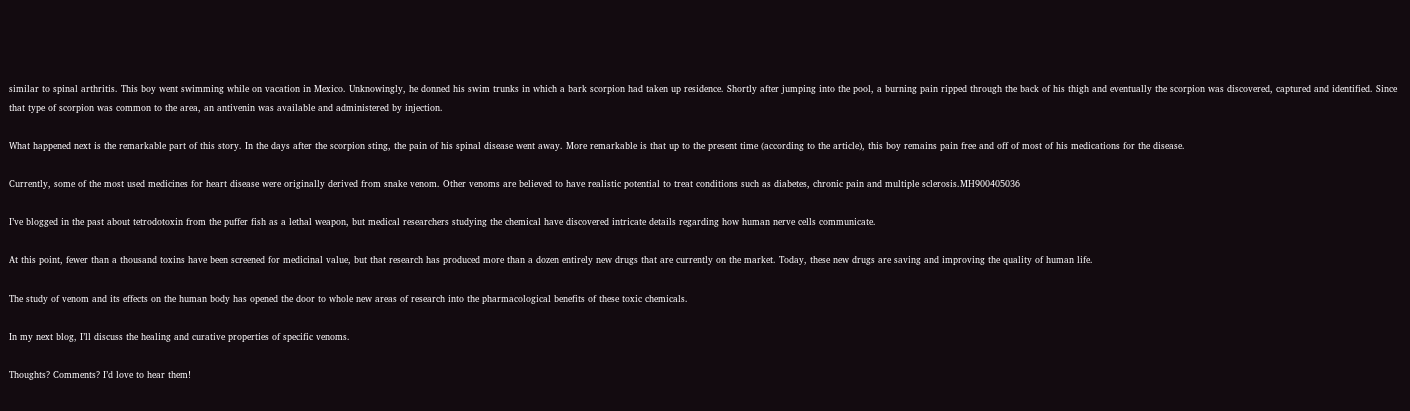similar to spinal arthritis. This boy went swimming while on vacation in Mexico. Unknowingly, he donned his swim trunks in which a bark scorpion had taken up residence. Shortly after jumping into the pool, a burning pain ripped through the back of his thigh and eventually the scorpion was discovered, captured and identified. Since that type of scorpion was common to the area, an antivenin was available and administered by injection.

What happened next is the remarkable part of this story. In the days after the scorpion sting, the pain of his spinal disease went away. More remarkable is that up to the present time (according to the article), this boy remains pain free and off of most of his medications for the disease.

Currently, some of the most used medicines for heart disease were originally derived from snake venom. Other venoms are believed to have realistic potential to treat conditions such as diabetes, chronic pain and multiple sclerosis.MH900405036

I’ve blogged in the past about tetrodotoxin from the puffer fish as a lethal weapon, but medical researchers studying the chemical have discovered intricate details regarding how human nerve cells communicate.

At this point, fewer than a thousand toxins have been screened for medicinal value, but that research has produced more than a dozen entirely new drugs that are currently on the market. Today, these new drugs are saving and improving the quality of human life.

The study of venom and its effects on the human body has opened the door to whole new areas of research into the pharmacological benefits of these toxic chemicals.

In my next blog, I’ll discuss the healing and curative properties of specific venoms.

Thoughts? Comments? I’d love to hear them!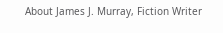About James J. Murray, Fiction Writer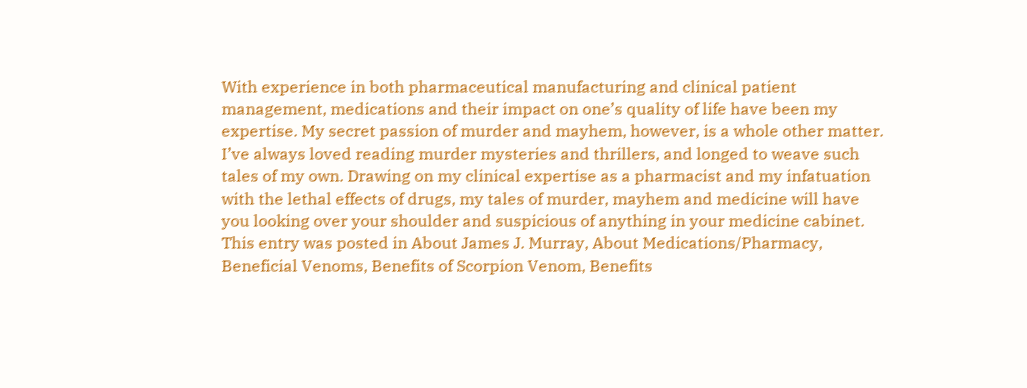With experience in both pharmaceutical manufacturing and clinical patient management, medications and their impact on one’s quality of life have been my expertise. My secret passion of murder and mayhem, however, is a whole other matter. I’ve always loved reading murder mysteries and thrillers, and longed to weave such tales of my own. Drawing on my clinical expertise as a pharmacist and my infatuation with the lethal effects of drugs, my tales of murder, mayhem and medicine will have you looking over your shoulder and suspicious of anything in your medicine cabinet.
This entry was posted in About James J. Murray, About Medications/Pharmacy, Beneficial Venoms, Benefits of Scorpion Venom, Benefits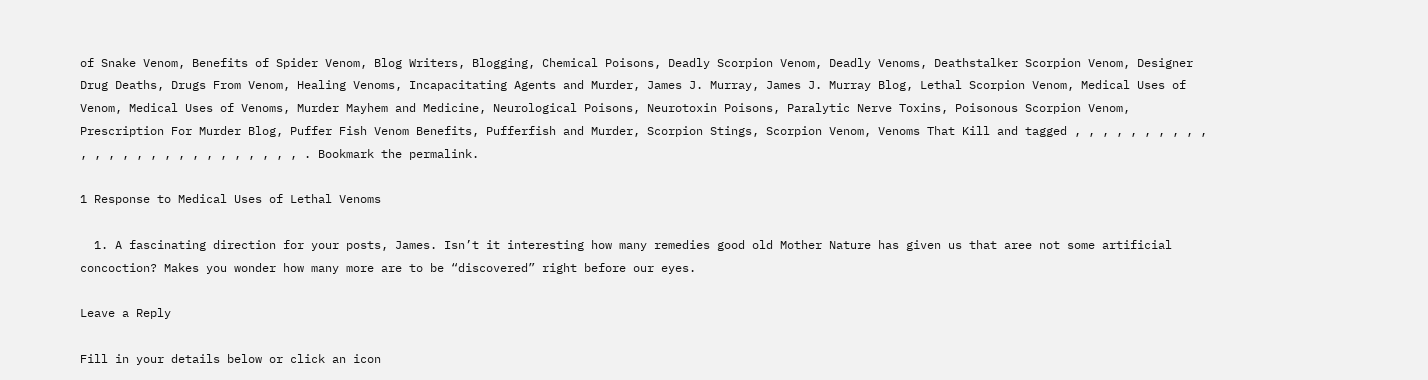of Snake Venom, Benefits of Spider Venom, Blog Writers, Blogging, Chemical Poisons, Deadly Scorpion Venom, Deadly Venoms, Deathstalker Scorpion Venom, Designer Drug Deaths, Drugs From Venom, Healing Venoms, Incapacitating Agents and Murder, James J. Murray, James J. Murray Blog, Lethal Scorpion Venom, Medical Uses of Venom, Medical Uses of Venoms, Murder Mayhem and Medicine, Neurological Poisons, Neurotoxin Poisons, Paralytic Nerve Toxins, Poisonous Scorpion Venom, Prescription For Murder Blog, Puffer Fish Venom Benefits, Pufferfish and Murder, Scorpion Stings, Scorpion Venom, Venoms That Kill and tagged , , , , , , , , , , , , , , , , , , , , , , , , , , . Bookmark the permalink.

1 Response to Medical Uses of Lethal Venoms

  1. A fascinating direction for your posts, James. Isn’t it interesting how many remedies good old Mother Nature has given us that aree not some artificial concoction? Makes you wonder how many more are to be “discovered” right before our eyes.

Leave a Reply

Fill in your details below or click an icon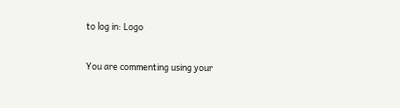to log in: Logo

You are commenting using your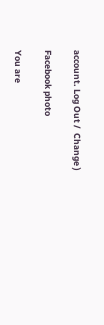account. Log Out /  Change )

Facebook photo

You are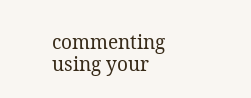commenting using your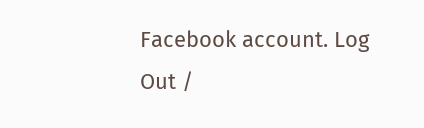Facebook account. Log Out /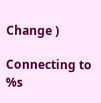Change )

Connecting to %s